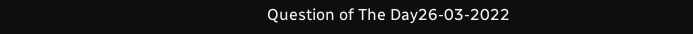Question of The Day26-03-2022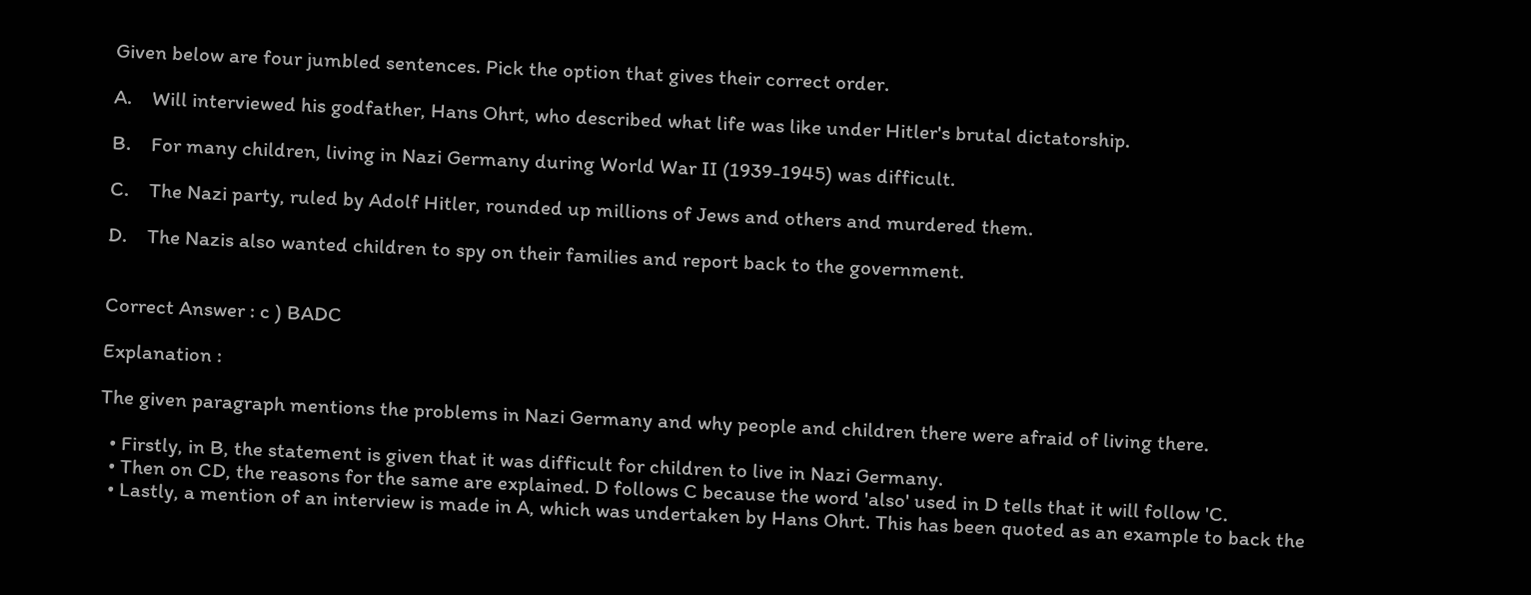Given below are four jumbled sentences. Pick the option that gives their correct order.

A.    Will interviewed his godfather, Hans Ohrt, who described what life was like under Hitler's brutal dictatorship.

B.    For many children, living in Nazi Germany during World War II (1939-1945) was difficult.

C.    The Nazi party, ruled by Adolf Hitler, rounded up millions of Jews and others and murdered them.

D.    The Nazis also wanted children to spy on their families and report back to the government.


Correct Answer : c ) BADC

Explanation :

The given paragraph mentions the problems in Nazi Germany and why people and children there were afraid of living there.

  • Firstly, in B, the statement is given that it was difficult for children to live in Nazi Germany.
  • Then on CD, the reasons for the same are explained. D follows C because the word 'also' used in D tells that it will follow 'C.
  • Lastly, a mention of an interview is made in A, which was undertaken by Hans Ohrt. This has been quoted as an example to back the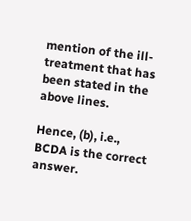mention of the ill-treatment that has been stated in the above lines.

Hence, (b), i.e., BCDA is the correct answer.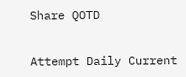Share QOTD


Attempt Daily Current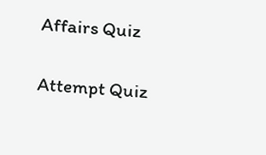Affairs Quiz

Attempt Quiz